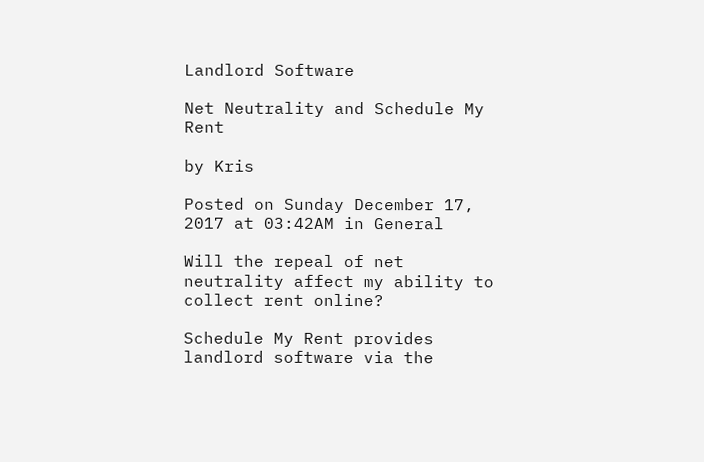Landlord Software

Net Neutrality and Schedule My Rent

by Kris

Posted on Sunday December 17, 2017 at 03:42AM in General

Will the repeal of net neutrality affect my ability to collect rent online?

Schedule My Rent provides landlord software via the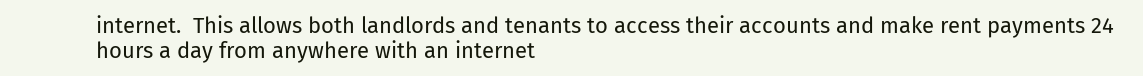internet.  This allows both landlords and tenants to access their accounts and make rent payments 24 hours a day from anywhere with an internet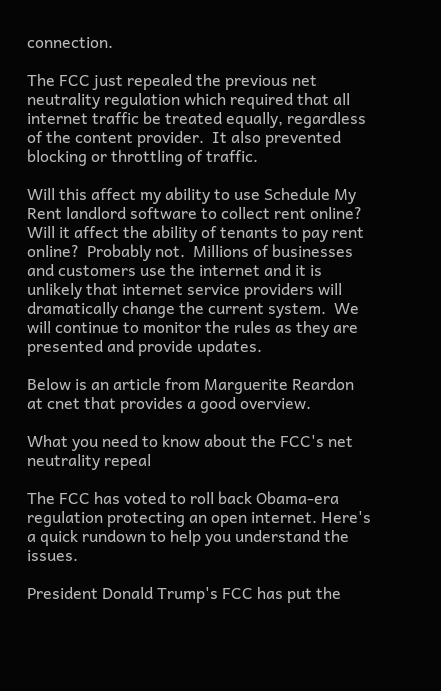connection.

The FCC just repealed the previous net neutrality regulation which required that all internet traffic be treated equally, regardless of the content provider.  It also prevented blocking or throttling of traffic.

Will this affect my ability to use Schedule My Rent landlord software to collect rent online?  Will it affect the ability of tenants to pay rent online?  Probably not.  Millions of businesses and customers use the internet and it is unlikely that internet service providers will dramatically change the current system.  We will continue to monitor the rules as they are presented and provide updates.

Below is an article from Marguerite Reardon at cnet that provides a good overview.

What you need to know about the FCC's net neutrality repeal

The FCC has voted to roll back Obama-era regulation protecting an open internet. Here's a quick rundown to help you understand the issues.

President Donald Trump's FCC has put the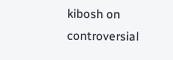kibosh on controversial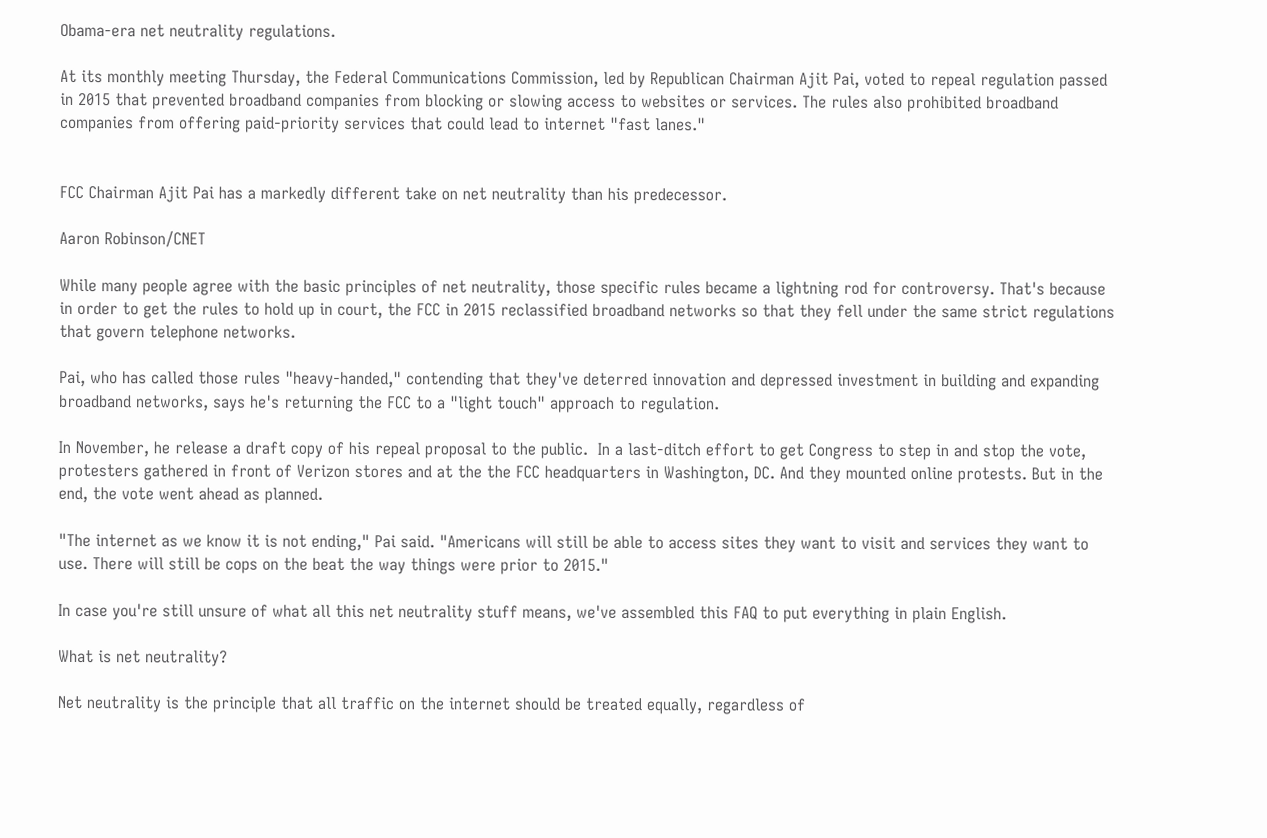Obama-era net neutrality regulations.

At its monthly meeting Thursday, the Federal Communications Commission, led by Republican Chairman Ajit Pai, voted to repeal regulation passed in 2015 that prevented broadband companies from blocking or slowing access to websites or services. The rules also prohibited broadband companies from offering paid-priority services that could lead to internet "fast lanes."


FCC Chairman Ajit Pai has a markedly different take on net neutrality than his predecessor.

Aaron Robinson/CNET

While many people agree with the basic principles of net neutrality, those specific rules became a lightning rod for controversy. That's because in order to get the rules to hold up in court, the FCC in 2015 reclassified broadband networks so that they fell under the same strict regulations that govern telephone networks.

Pai, who has called those rules "heavy-handed," contending that they've deterred innovation and depressed investment in building and expanding broadband networks, says he's returning the FCC to a "light touch" approach to regulation.

In November, he release a draft copy of his repeal proposal to the public.  In a last-ditch effort to get Congress to step in and stop the vote, protesters gathered in front of Verizon stores and at the the FCC headquarters in Washington, DC. And they mounted online protests. But in the end, the vote went ahead as planned.

"The internet as we know it is not ending," Pai said. "Americans will still be able to access sites they want to visit and services they want to use. There will still be cops on the beat the way things were prior to 2015."

In case you're still unsure of what all this net neutrality stuff means, we've assembled this FAQ to put everything in plain English.

What is net neutrality?

Net neutrality is the principle that all traffic on the internet should be treated equally, regardless of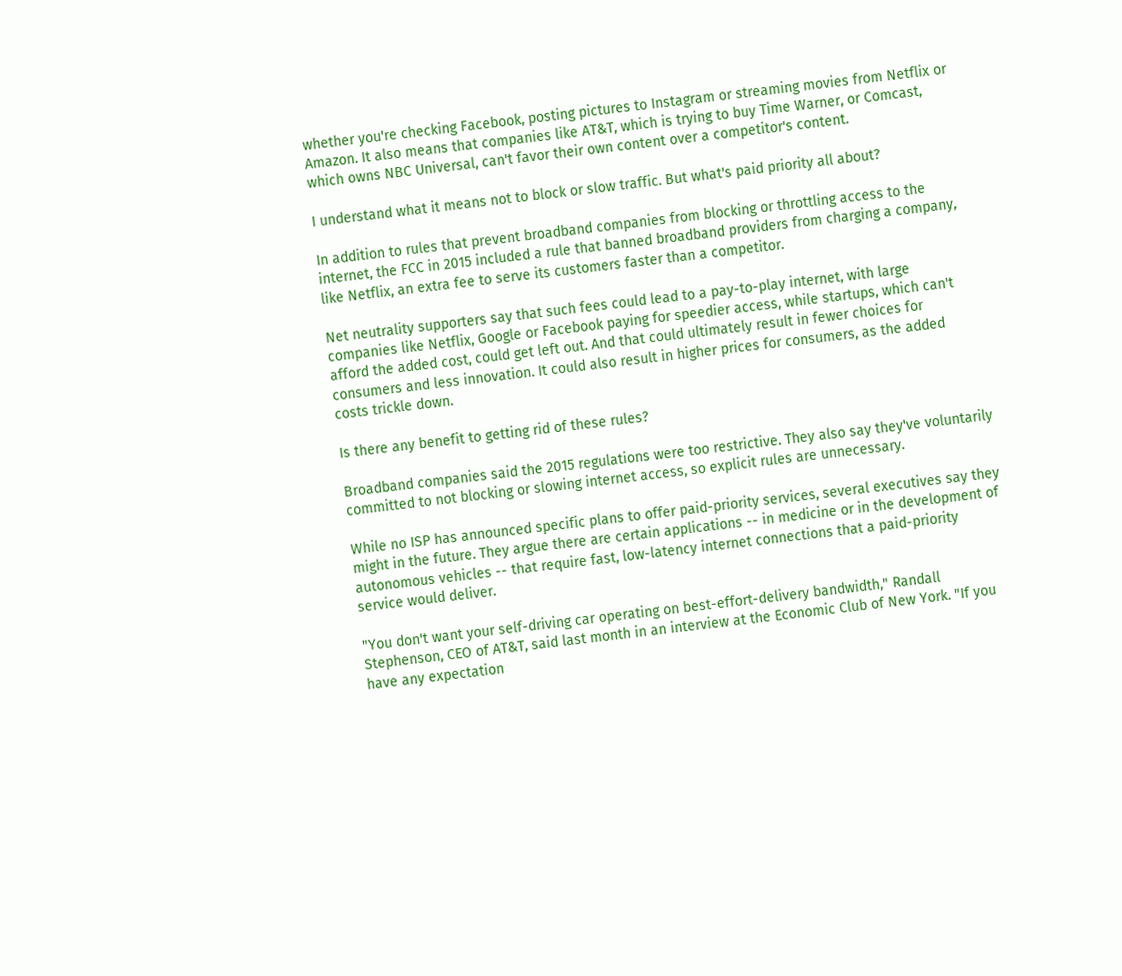whether you're checking Facebook, posting pictures to Instagram or streaming movies from Netflix or Amazon. It also means that companies like AT&T, which is trying to buy Time Warner, or Comcast, which owns NBC Universal, can't favor their own content over a competitor's content.

I understand what it means not to block or slow traffic. But what's paid priority all about?

In addition to rules that prevent broadband companies from blocking or throttling access to the internet, the FCC in 2015 included a rule that banned broadband providers from charging a company, like Netflix, an extra fee to serve its customers faster than a competitor.

Net neutrality supporters say that such fees could lead to a pay-to-play internet, with large companies like Netflix, Google or Facebook paying for speedier access, while startups, which can't afford the added cost, could get left out. And that could ultimately result in fewer choices for consumers and less innovation. It could also result in higher prices for consumers, as the added costs trickle down.

Is there any benefit to getting rid of these rules?

Broadband companies said the 2015 regulations were too restrictive. They also say they've voluntarily committed to not blocking or slowing internet access, so explicit rules are unnecessary.

While no ISP has announced specific plans to offer paid-priority services, several executives say they might in the future. They argue there are certain applications -- in medicine or in the development of autonomous vehicles -- that require fast, low-latency internet connections that a paid-priority service would deliver.

"You don't want your self-driving car operating on best-effort-delivery bandwidth," Randall Stephenson, CEO of AT&T, said last month in an interview at the Economic Club of New York. "If you have any expectation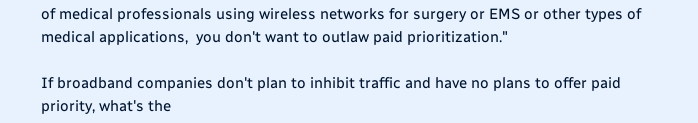of medical professionals using wireless networks for surgery or EMS or other types of medical applications,  you don't want to outlaw paid prioritization."

If broadband companies don't plan to inhibit traffic and have no plans to offer paid priority, what's the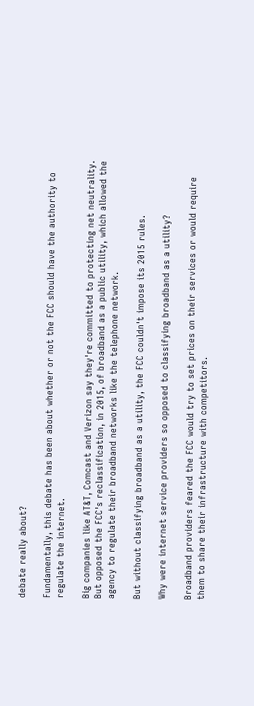debate really about?

Fundamentally, this debate has been about whether or not the FCC should have the authority to regulate the internet.

Big companies like AT&T, Comcast and Verizon say they're committed to protecting net neutrality. But opposed the FCC's reclassification, in 2015, of broadband as a public utility, which allowed the agency to regulate their broadband networks like the telephone network.

But without classifying broadband as a utility, the FCC couldn't impose its 2015 rules.

Why were internet service providers so opposed to classifying broadband as a utility?

Broadband providers feared the FCC would try to set prices on their services or would require them to share their infrastructure with competitors.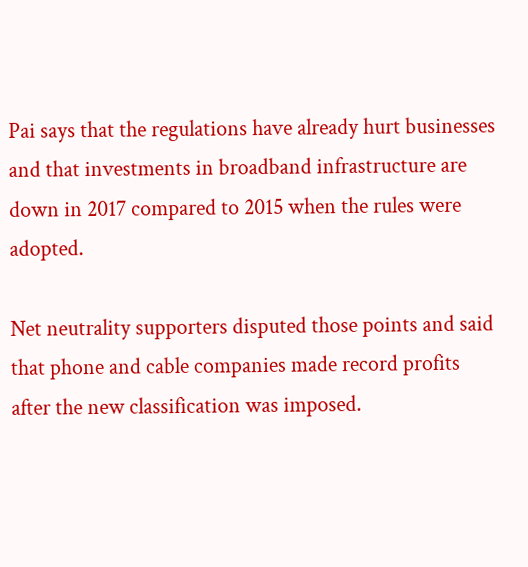Pai says that the regulations have already hurt businesses and that investments in broadband infrastructure are down in 2017 compared to 2015 when the rules were adopted.

Net neutrality supporters disputed those points and said that phone and cable companies made record profits after the new classification was imposed.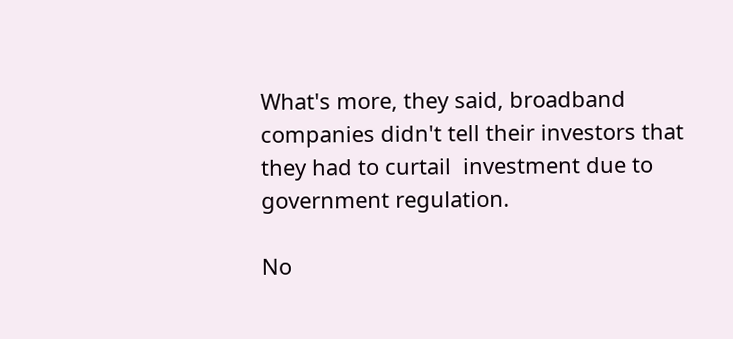What's more, they said, broadband companies didn't tell their investors that they had to curtail  investment due to government regulation.

No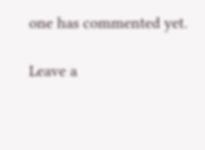one has commented yet.

Leave a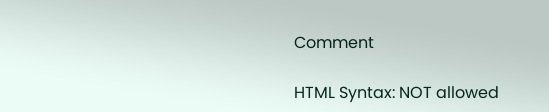Comment

HTML Syntax: NOT allowed